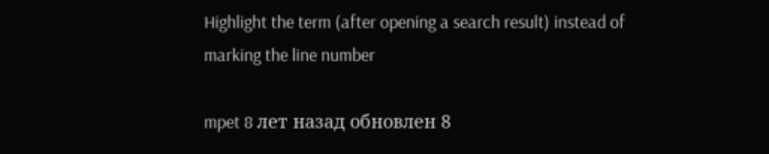Highlight the term (after opening a search result) instead of marking the line number

mpet 8 лет назад обновлен 8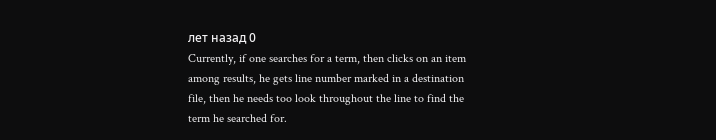лет назад 0
Currently, if one searches for a term, then clicks on an item among results, he gets line number marked in a destination file, then he needs too look throughout the line to find the term he searched for.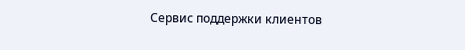Сервис поддержки клиентов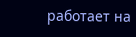работает на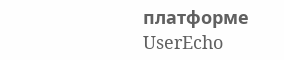платформе UserEcho